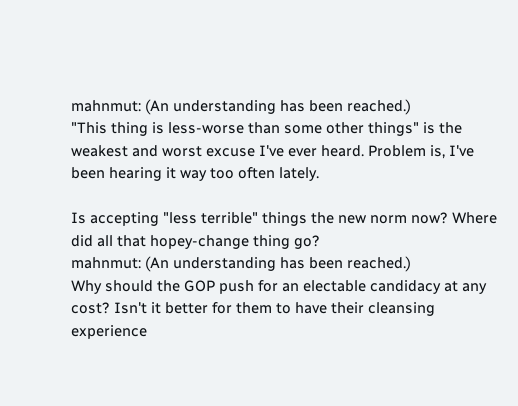mahnmut: (An understanding has been reached.)
"This thing is less-worse than some other things" is the weakest and worst excuse I've ever heard. Problem is, I've been hearing it way too often lately.

Is accepting "less terrible" things the new norm now? Where did all that hopey-change thing go?
mahnmut: (An understanding has been reached.)
Why should the GOP push for an electable candidacy at any cost? Isn't it better for them to have their cleansing experience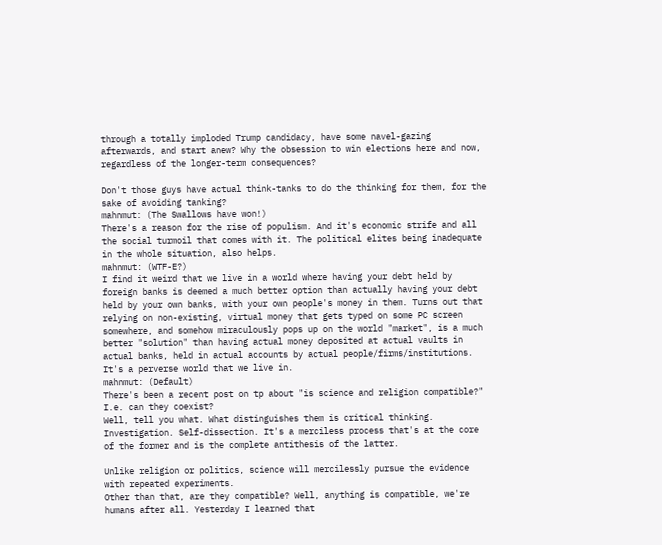through a totally imploded Trump candidacy, have some navel-gazing afterwards, and start anew? Why the obsession to win elections here and now, regardless of the longer-term consequences?

Don't those guys have actual think-tanks to do the thinking for them, for the sake of avoiding tanking?
mahnmut: (The Swallows have won!)
There's a reason for the rise of populism. And it's economic strife and all the social turmoil that comes with it. The political elites being inadequate in the whole situation, also helps.
mahnmut: (WTF-E?)
I find it weird that we live in a world where having your debt held by foreign banks is deemed a much better option than actually having your debt held by your own banks, with your own people's money in them. Turns out that relying on non-existing, virtual money that gets typed on some PC screen somewhere, and somehow miraculously pops up on the world "market", is a much better "solution" than having actual money deposited at actual vaults in actual banks, held in actual accounts by actual people/firms/institutions. It's a perverse world that we live in.
mahnmut: (Default)
There's been a recent post on tp about "is science and religion compatible?" I.e. can they coexist?
Well, tell you what. What distinguishes them is critical thinking. Investigation. Self-dissection. It's a merciless process that's at the core of the former and is the complete antithesis of the latter.

Unlike religion or politics, science will mercilessly pursue the evidence with repeated experiments.
Other than that, are they compatible? Well, anything is compatible, we're humans after all. Yesterday I learned that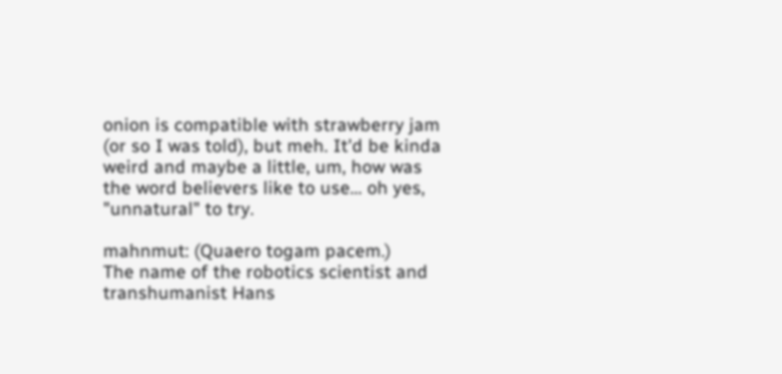onion is compatible with strawberry jam (or so I was told), but meh. It'd be kinda weird and maybe a little, um, how was the word believers like to use... oh yes, "unnatural" to try.

mahnmut: (Quaero togam pacem.)
The name of the robotics scientist and transhumanist Hans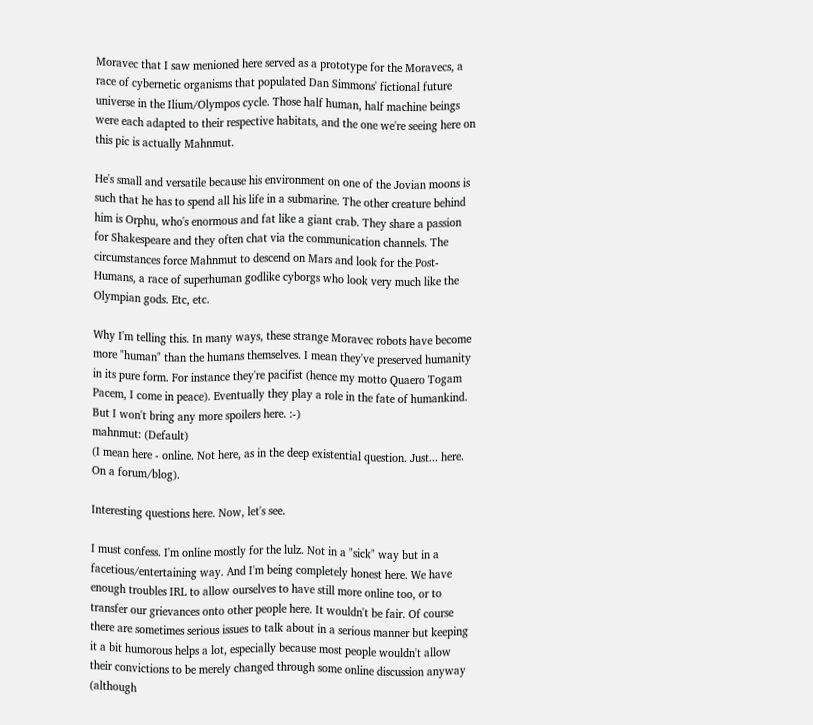Moravec that I saw menioned here served as a prototype for the Moravecs, a race of cybernetic organisms that populated Dan Simmons' fictional future universe in the Ilium/Olympos cycle. Those half human, half machine beings were each adapted to their respective habitats, and the one we're seeing here on this pic is actually Mahnmut.

He's small and versatile because his environment on one of the Jovian moons is such that he has to spend all his life in a submarine. The other creature behind him is Orphu, who's enormous and fat like a giant crab. They share a passion for Shakespeare and they often chat via the communication channels. The circumstances force Mahnmut to descend on Mars and look for the Post-Humans, a race of superhuman godlike cyborgs who look very much like the Olympian gods. Etc, etc.

Why I'm telling this. In many ways, these strange Moravec robots have become more "human" than the humans themselves. I mean they've preserved humanity in its pure form. For instance they're pacifist (hence my motto Quaero Togam Pacem, I come in peace). Eventually they play a role in the fate of humankind. But I won't bring any more spoilers here. :-)
mahnmut: (Default)
(I mean here - online. Not here, as in the deep existential question. Just... here. On a forum/blog).

Interesting questions here. Now, let's see.

I must confess. I'm online mostly for the lulz. Not in a "sick" way but in a facetious/entertaining way. And I'm being completely honest here. We have enough troubles IRL to allow ourselves to have still more online too, or to transfer our grievances onto other people here. It wouldn't be fair. Of course there are sometimes serious issues to talk about in a serious manner but keeping it a bit humorous helps a lot, especially because most people wouldn't allow their convictions to be merely changed through some online discussion anyway (although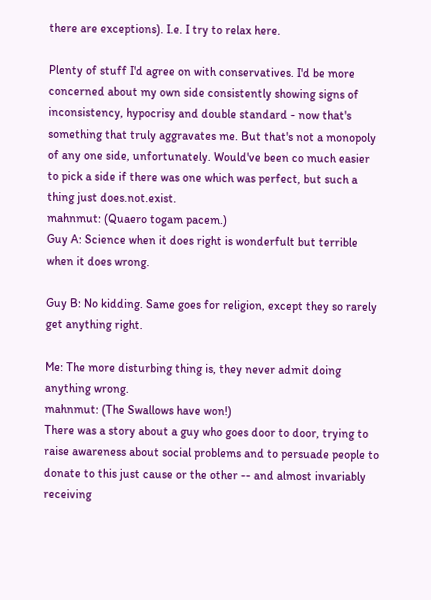there are exceptions). I.e. I try to relax here.

Plenty of stuff I'd agree on with conservatives. I'd be more concerned about my own side consistently showing signs of inconsistency, hypocrisy and double standard - now that's something that truly aggravates me. But that's not a monopoly of any one side, unfortunately. Would've been co much easier to pick a side if there was one which was perfect, but such a thing just does.not.exist.
mahnmut: (Quaero togam pacem.)
Guy A: Science when it does right is wonderfult but terrible when it does wrong.

Guy B: No kidding. Same goes for religion, except they so rarely get anything right.

Me: The more disturbing thing is, they never admit doing anything wrong.
mahnmut: (The Swallows have won!)
There was a story about a guy who goes door to door, trying to raise awareness about social problems and to persuade people to donate to this just cause or the other -- and almost invariably receiving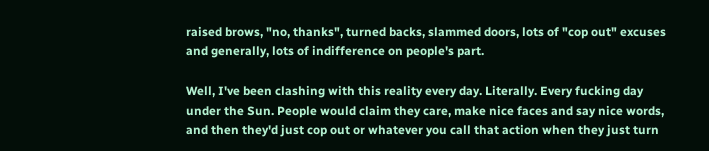raised brows, "no, thanks", turned backs, slammed doors, lots of "cop out" excuses and generally, lots of indifference on people's part.

Well, I've been clashing with this reality every day. Literally. Every fucking day under the Sun. People would claim they care, make nice faces and say nice words, and then they'd just cop out or whatever you call that action when they just turn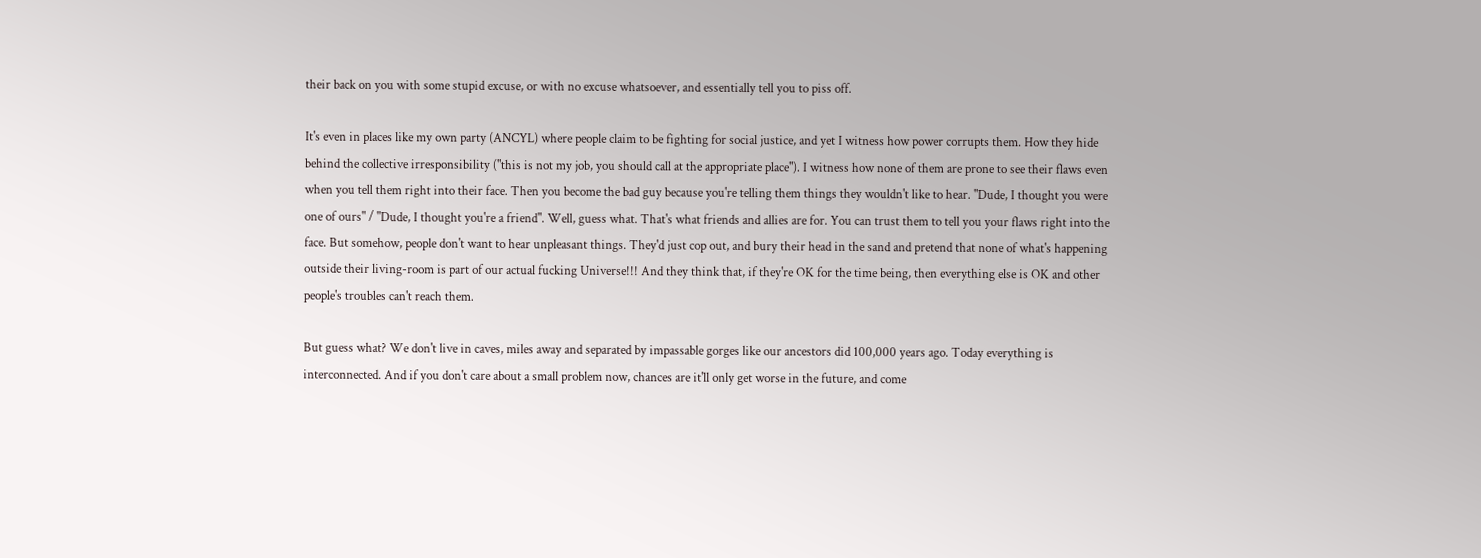their back on you with some stupid excuse, or with no excuse whatsoever, and essentially tell you to piss off.

It's even in places like my own party (ANCYL) where people claim to be fighting for social justice, and yet I witness how power corrupts them. How they hide behind the collective irresponsibility ("this is not my job, you should call at the appropriate place"). I witness how none of them are prone to see their flaws even when you tell them right into their face. Then you become the bad guy because you're telling them things they wouldn't like to hear. "Dude, I thought you were one of ours" / "Dude, I thought you're a friend". Well, guess what. That's what friends and allies are for. You can trust them to tell you your flaws right into the face. But somehow, people don't want to hear unpleasant things. They'd just cop out, and bury their head in the sand and pretend that none of what's happening outside their living-room is part of our actual fucking Universe!!! And they think that, if they're OK for the time being, then everything else is OK and other people's troubles can't reach them.

But guess what? We don't live in caves, miles away and separated by impassable gorges like our ancestors did 100,000 years ago. Today everything is interconnected. And if you don't care about a small problem now, chances are it'll only get worse in the future, and come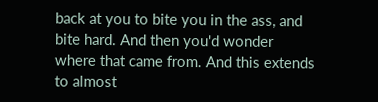back at you to bite you in the ass, and bite hard. And then you'd wonder where that came from. And this extends to almost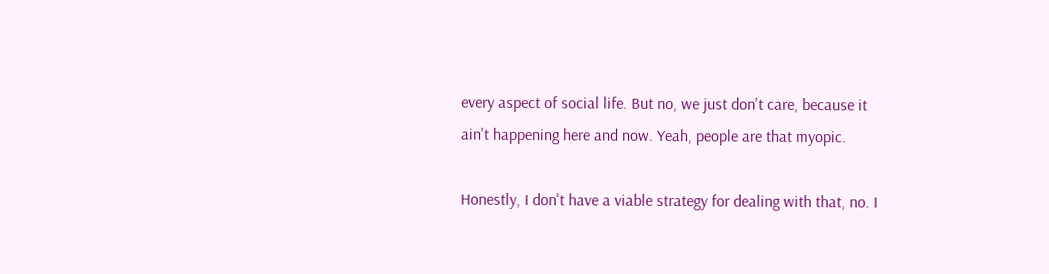every aspect of social life. But no, we just don't care, because it ain't happening here and now. Yeah, people are that myopic.

Honestly, I don't have a viable strategy for dealing with that, no. I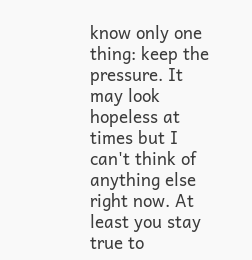know only one thing: keep the pressure. It may look hopeless at times but I can't think of anything else right now. At least you stay true to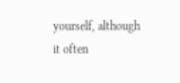yourself, although it often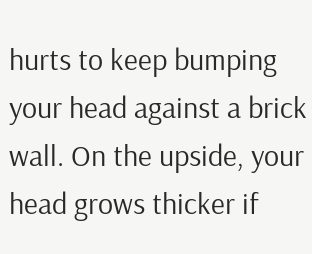hurts to keep bumping your head against a brick wall. On the upside, your head grows thicker if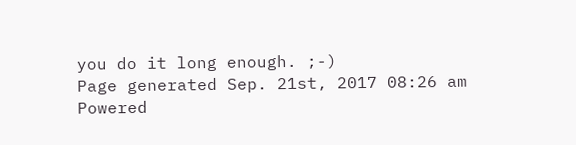you do it long enough. ;-)
Page generated Sep. 21st, 2017 08:26 am
Powered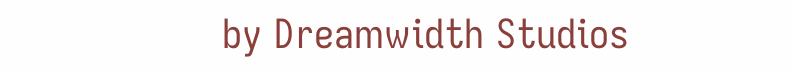by Dreamwidth Studios